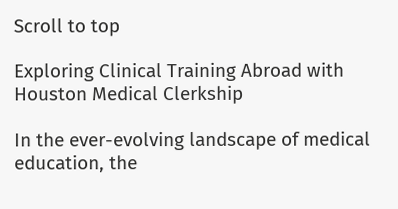Scroll to top

Exploring Clinical Training Abroad with Houston Medical Clerkship

In the ever-evolving landscape of medical education, the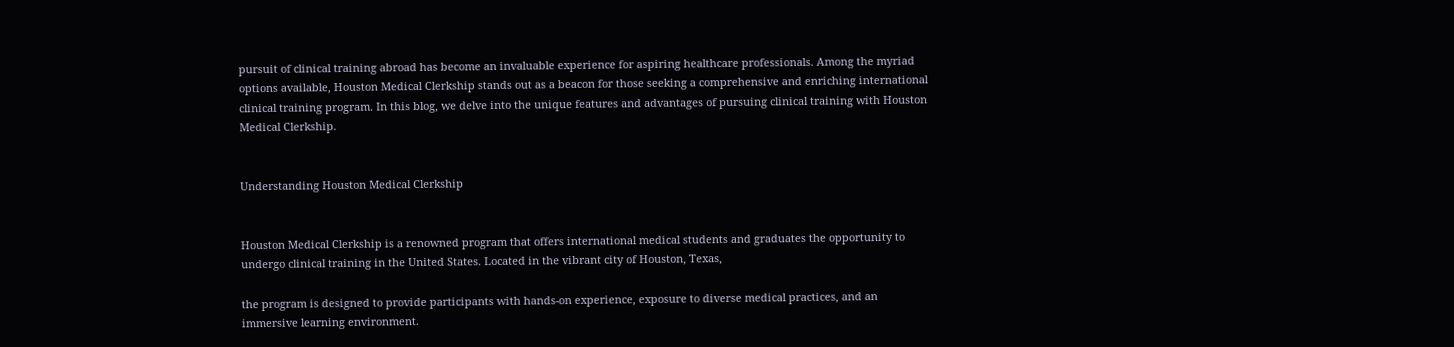pursuit of clinical training abroad has become an invaluable experience for aspiring healthcare professionals. Among the myriad options available, Houston Medical Clerkship stands out as a beacon for those seeking a comprehensive and enriching international clinical training program. In this blog, we delve into the unique features and advantages of pursuing clinical training with Houston Medical Clerkship.


Understanding Houston Medical Clerkship


Houston Medical Clerkship is a renowned program that offers international medical students and graduates the opportunity to undergo clinical training in the United States. Located in the vibrant city of Houston, Texas,

the program is designed to provide participants with hands-on experience, exposure to diverse medical practices, and an immersive learning environment.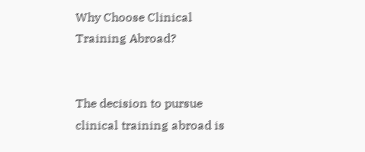Why Choose Clinical Training Abroad?


The decision to pursue clinical training abroad is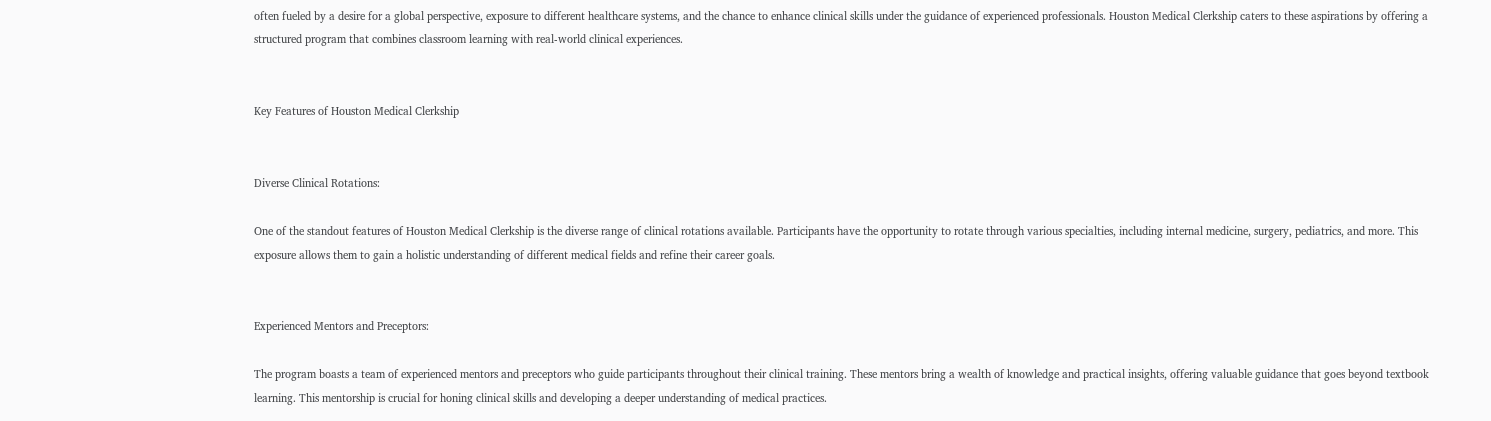often fueled by a desire for a global perspective, exposure to different healthcare systems, and the chance to enhance clinical skills under the guidance of experienced professionals. Houston Medical Clerkship caters to these aspirations by offering a structured program that combines classroom learning with real-world clinical experiences.


Key Features of Houston Medical Clerkship


Diverse Clinical Rotations:

One of the standout features of Houston Medical Clerkship is the diverse range of clinical rotations available. Participants have the opportunity to rotate through various specialties, including internal medicine, surgery, pediatrics, and more. This exposure allows them to gain a holistic understanding of different medical fields and refine their career goals.


Experienced Mentors and Preceptors:

The program boasts a team of experienced mentors and preceptors who guide participants throughout their clinical training. These mentors bring a wealth of knowledge and practical insights, offering valuable guidance that goes beyond textbook learning. This mentorship is crucial for honing clinical skills and developing a deeper understanding of medical practices.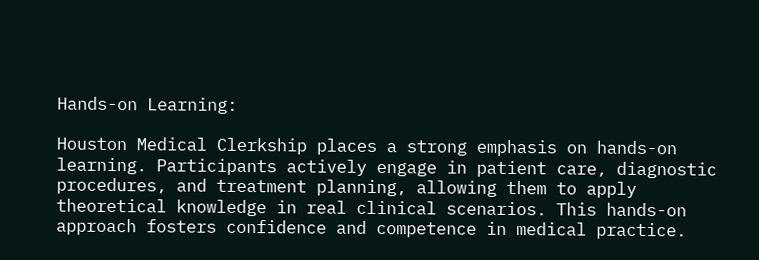Hands-on Learning:

Houston Medical Clerkship places a strong emphasis on hands-on learning. Participants actively engage in patient care, diagnostic procedures, and treatment planning, allowing them to apply theoretical knowledge in real clinical scenarios. This hands-on approach fosters confidence and competence in medical practice.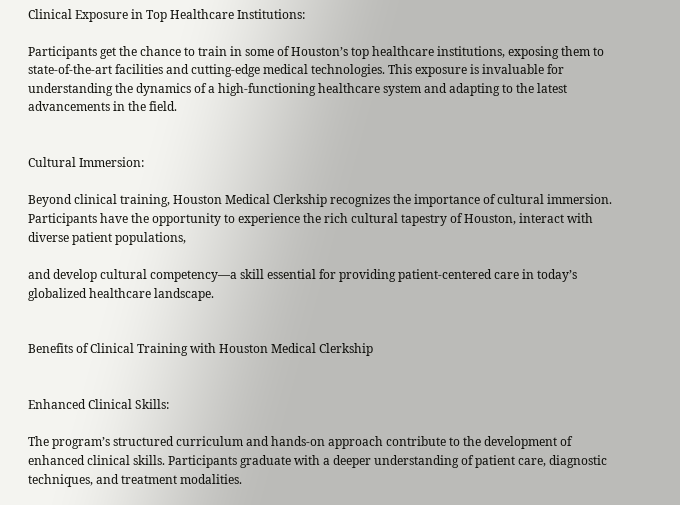Clinical Exposure in Top Healthcare Institutions:

Participants get the chance to train in some of Houston’s top healthcare institutions, exposing them to state-of-the-art facilities and cutting-edge medical technologies. This exposure is invaluable for understanding the dynamics of a high-functioning healthcare system and adapting to the latest advancements in the field.


Cultural Immersion:

Beyond clinical training, Houston Medical Clerkship recognizes the importance of cultural immersion. Participants have the opportunity to experience the rich cultural tapestry of Houston, interact with diverse patient populations,

and develop cultural competency—a skill essential for providing patient-centered care in today’s globalized healthcare landscape.


Benefits of Clinical Training with Houston Medical Clerkship


Enhanced Clinical Skills:

The program’s structured curriculum and hands-on approach contribute to the development of enhanced clinical skills. Participants graduate with a deeper understanding of patient care, diagnostic techniques, and treatment modalities.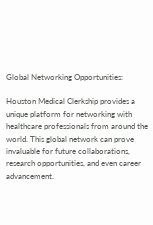Global Networking Opportunities:

Houston Medical Clerkship provides a unique platform for networking with healthcare professionals from around the world. This global network can prove invaluable for future collaborations, research opportunities, and even career advancement.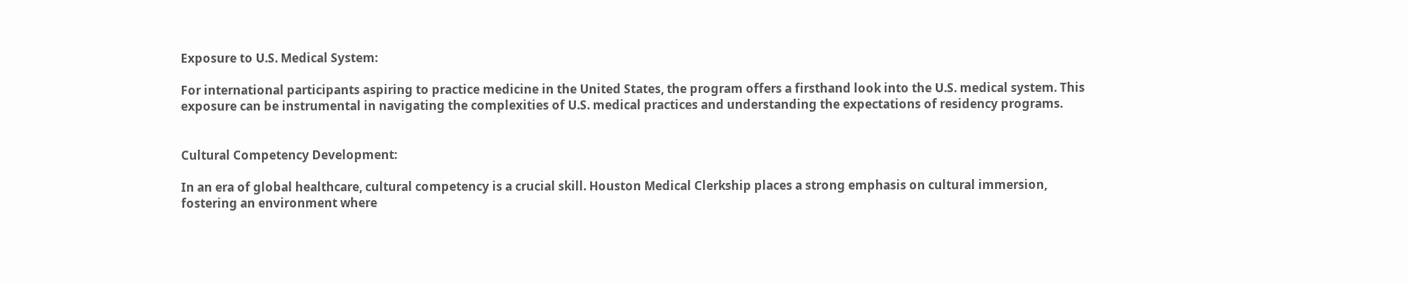Exposure to U.S. Medical System:

For international participants aspiring to practice medicine in the United States, the program offers a firsthand look into the U.S. medical system. This exposure can be instrumental in navigating the complexities of U.S. medical practices and understanding the expectations of residency programs.


Cultural Competency Development:

In an era of global healthcare, cultural competency is a crucial skill. Houston Medical Clerkship places a strong emphasis on cultural immersion, fostering an environment where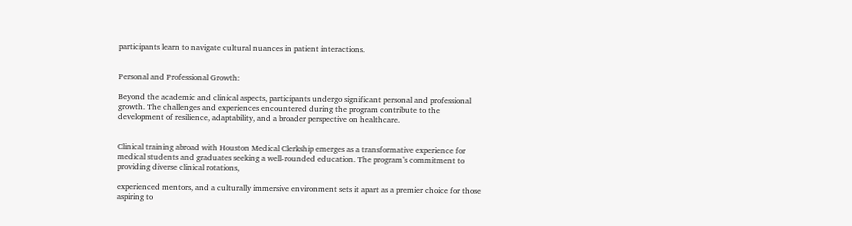participants learn to navigate cultural nuances in patient interactions.


Personal and Professional Growth:

Beyond the academic and clinical aspects, participants undergo significant personal and professional growth. The challenges and experiences encountered during the program contribute to the development of resilience, adaptability, and a broader perspective on healthcare.


Clinical training abroad with Houston Medical Clerkship emerges as a transformative experience for medical students and graduates seeking a well-rounded education. The program’s commitment to providing diverse clinical rotations,

experienced mentors, and a culturally immersive environment sets it apart as a premier choice for those aspiring to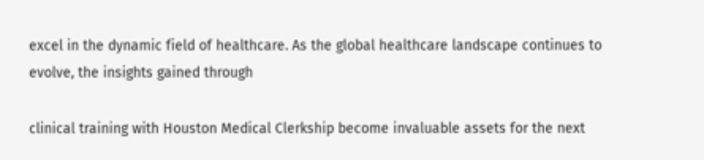excel in the dynamic field of healthcare. As the global healthcare landscape continues to evolve, the insights gained through

clinical training with Houston Medical Clerkship become invaluable assets for the next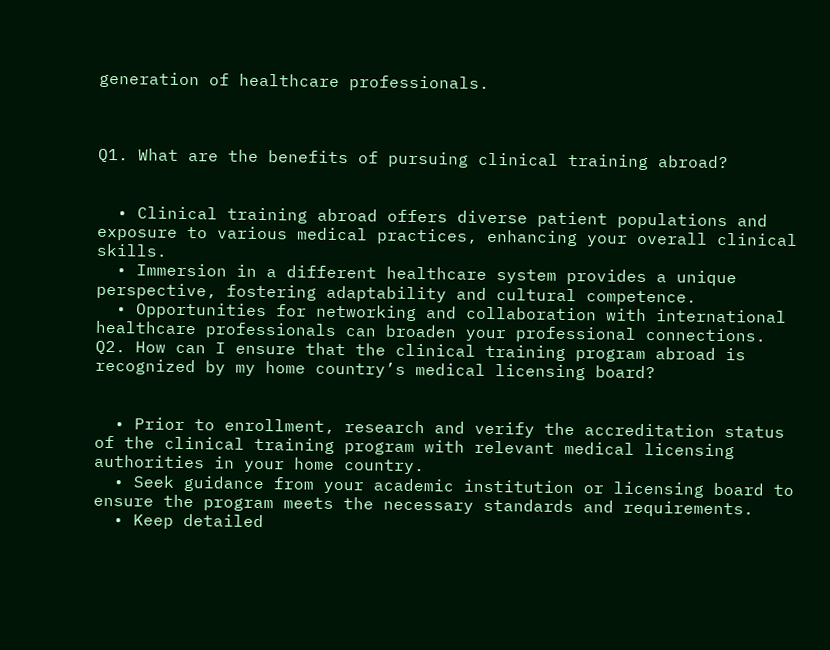generation of healthcare professionals.



Q1. What are the benefits of pursuing clinical training abroad?


  • Clinical training abroad offers diverse patient populations and exposure to various medical practices, enhancing your overall clinical skills.
  • Immersion in a different healthcare system provides a unique perspective, fostering adaptability and cultural competence.
  • Opportunities for networking and collaboration with international healthcare professionals can broaden your professional connections.
Q2. How can I ensure that the clinical training program abroad is recognized by my home country’s medical licensing board?


  • Prior to enrollment, research and verify the accreditation status of the clinical training program with relevant medical licensing authorities in your home country.
  • Seek guidance from your academic institution or licensing board to ensure the program meets the necessary standards and requirements.
  • Keep detailed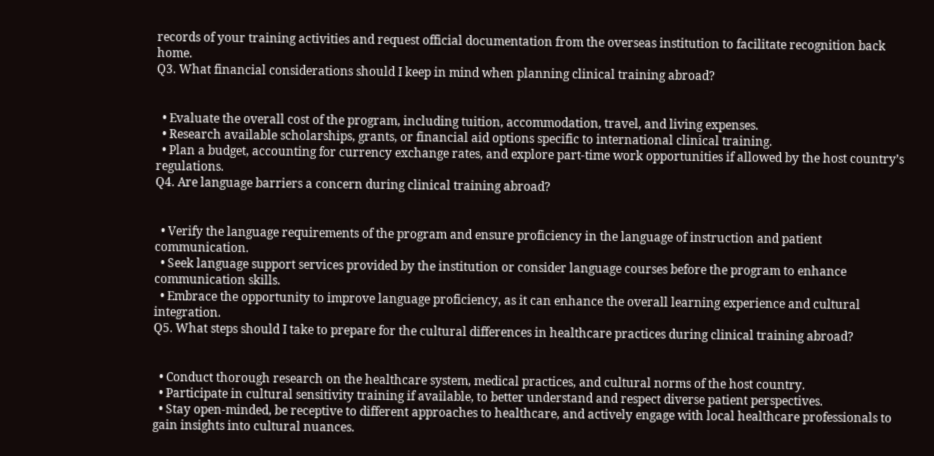records of your training activities and request official documentation from the overseas institution to facilitate recognition back home.
Q3. What financial considerations should I keep in mind when planning clinical training abroad?


  • Evaluate the overall cost of the program, including tuition, accommodation, travel, and living expenses.
  • Research available scholarships, grants, or financial aid options specific to international clinical training.
  • Plan a budget, accounting for currency exchange rates, and explore part-time work opportunities if allowed by the host country’s regulations.
Q4. Are language barriers a concern during clinical training abroad?


  • Verify the language requirements of the program and ensure proficiency in the language of instruction and patient communication.
  • Seek language support services provided by the institution or consider language courses before the program to enhance communication skills.
  • Embrace the opportunity to improve language proficiency, as it can enhance the overall learning experience and cultural integration.
Q5. What steps should I take to prepare for the cultural differences in healthcare practices during clinical training abroad?


  • Conduct thorough research on the healthcare system, medical practices, and cultural norms of the host country.
  • Participate in cultural sensitivity training if available, to better understand and respect diverse patient perspectives.
  • Stay open-minded, be receptive to different approaches to healthcare, and actively engage with local healthcare professionals to gain insights into cultural nuances.